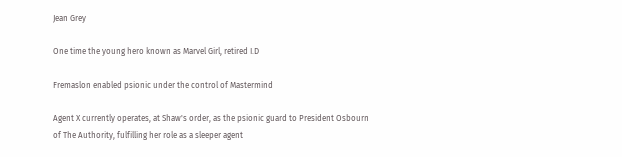Jean Grey

One time the young hero known as Marvel Girl, retired I.D

Fremaslon enabled psionic under the control of Mastermind

Agent X currently operates, at Shaw's order, as the psionic guard to President Osbourn of The Authority, fulfilling her role as a sleeper agent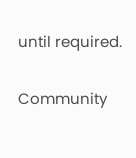until required.

Community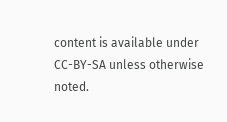content is available under CC-BY-SA unless otherwise noted.